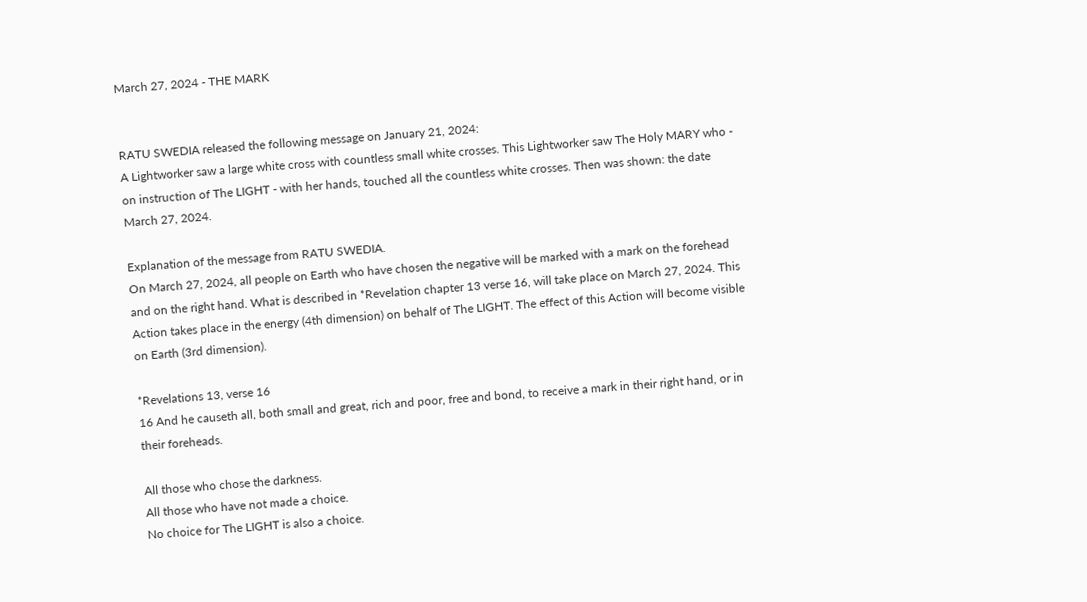March 27, 2024 - THE MARK


RATU SWEDIA released the following message on January 21, 2024:
A Lightworker saw a large white cross with countless small white crosses. This Lightworker saw The Holy MARY who - on instruction of The LIGHT - with her hands, touched all the countless white crosses. Then was shown: the date March 27, 2024.

Explanation of the message from RATU SWEDIA.
On March 27, 2024, all people on Earth who have chosen the negative will be marked with a mark on the forehead and on the right hand. What is described in *Revelation chapter 13 verse 16, will take place on March 27, 2024. This Action takes place in the energy (4th dimension) on behalf of The LIGHT. The effect of this Action will become visible on Earth (3rd dimension).

*Revelations 13, verse 16
16 And he causeth all, both small and great, rich and poor, free and bond, to receive a mark in their right hand, or in their foreheads.

All those who chose the darkness.
All those who have not made a choice.
No choice for The LIGHT is also a choice.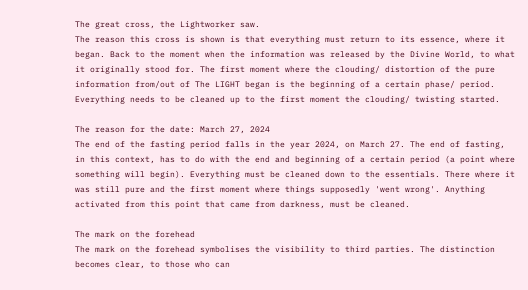The great cross, the Lightworker saw.
The reason this cross is shown is that everything must return to its essence, where it began. Back to the moment when the information was released by the Divine World, to what it originally stood for. The first moment where the clouding/ distortion of the pure information from/out of The LIGHT began is the beginning of a certain phase/ period. Everything needs to be cleaned up to the first moment the clouding/ twisting started.

The reason for the date: March 27, 2024
The end of the fasting period falls in the year 2024, on March 27. The end of fasting, in this context, has to do with the end and beginning of a certain period (a point where something will begin). Everything must be cleaned down to the essentials. There where it was still pure and the first moment where things supposedly 'went wrong'. Anything activated from this point that came from darkness, must be cleaned.

The mark on the forehead
The mark on the forehead symbolises the visibility to third parties. The distinction becomes clear, to those who can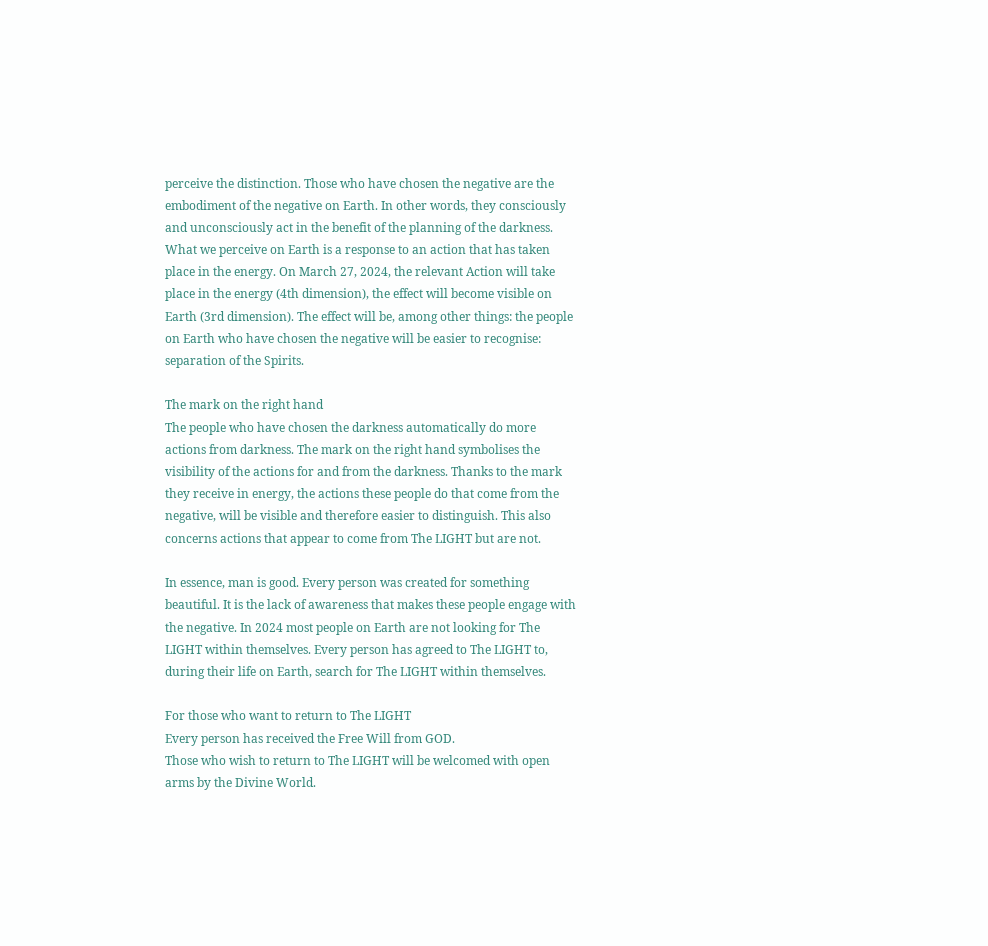perceive the distinction. Those who have chosen the negative are the embodiment of the negative on Earth. In other words, they consciously and unconsciously act in the benefit of the planning of the darkness. What we perceive on Earth is a response to an action that has taken place in the energy. On March 27, 2024, the relevant Action will take place in the energy (4th dimension), the effect will become visible on Earth (3rd dimension). The effect will be, among other things: the people on Earth who have chosen the negative will be easier to recognise: separation of the Spirits.

The mark on the right hand
The people who have chosen the darkness automatically do more actions from darkness. The mark on the right hand symbolises the visibility of the actions for and from the darkness. Thanks to the mark they receive in energy, the actions these people do that come from the negative, will be visible and therefore easier to distinguish. This also concerns actions that appear to come from The LIGHT but are not.

In essence, man is good. Every person was created for something beautiful. It is the lack of awareness that makes these people engage with the negative. In 2024 most people on Earth are not looking for The LIGHT within themselves. Every person has agreed to The LIGHT to, during their life on Earth, search for The LIGHT within themselves.

For those who want to return to The LIGHT
Every person has received the Free Will from GOD.
Those who wish to return to The LIGHT will be welcomed with open arms by the Divine World.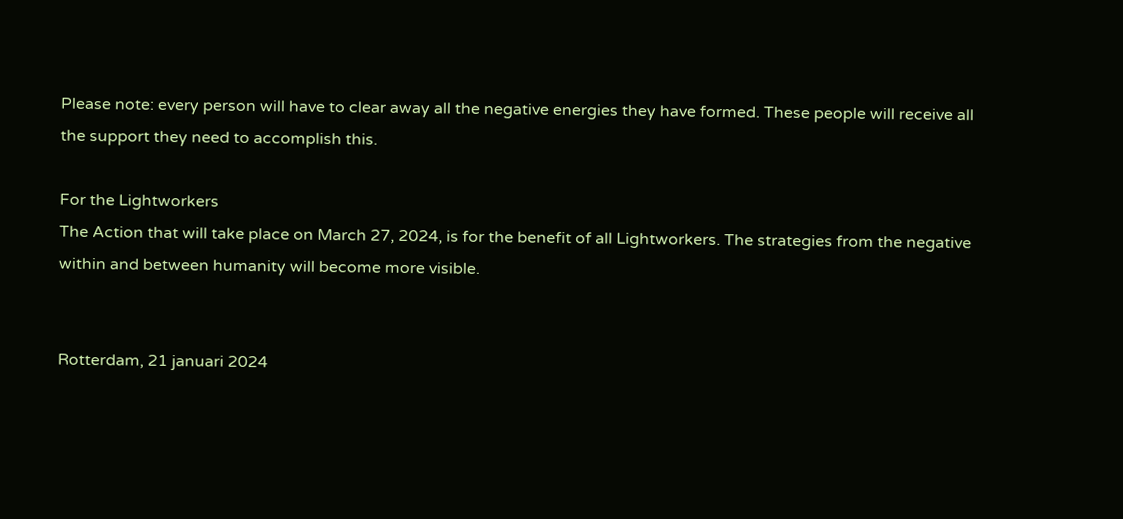Please note: every person will have to clear away all the negative energies they have formed. These people will receive all the support they need to accomplish this.

For the Lightworkers
The Action that will take place on March 27, 2024, is for the benefit of all Lightworkers. The strategies from the negative within and between humanity will become more visible.


Rotterdam, 21 januari 2024